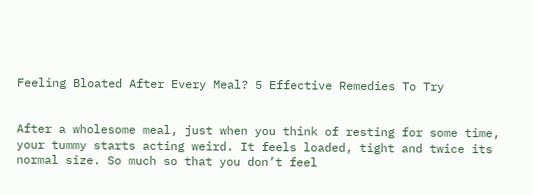Feeling Bloated After Every Meal? 5 Effective Remedies To Try


After a wholesome meal, just when you think of resting for some time, your tummy starts acting weird. It feels loaded, tight and twice its normal size. So much so that you don’t feel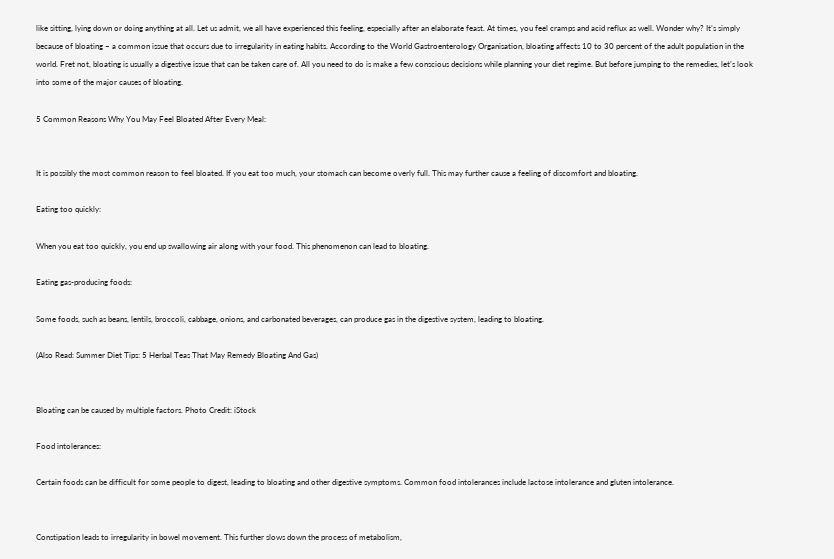like sitting, lying down or doing anything at all. Let us admit, we all have experienced this feeling, especially after an elaborate feast. At times, you feel cramps and acid reflux as well. Wonder why? It’s simply because of bloating – a common issue that occurs due to irregularity in eating habits. According to the World Gastroenterology Organisation, bloating affects 10 to 30 percent of the adult population in the world. Fret not, bloating is usually a digestive issue that can be taken care of. All you need to do is make a few conscious decisions while planning your diet regime. But before jumping to the remedies, let’s look into some of the major causes of bloating.

5 Common Reasons Why You May Feel Bloated After Every Meal:


It is possibly the most common reason to feel bloated. If you eat too much, your stomach can become overly full. This may further cause a feeling of discomfort and bloating.

Eating too quickly:

When you eat too quickly, you end up swallowing air along with your food. This phenomenon can lead to bloating.

Eating gas-producing foods:

Some foods, such as beans, lentils, broccoli, cabbage, onions, and carbonated beverages, can produce gas in the digestive system, leading to bloating.

(Also Read: Summer Diet Tips: 5 Herbal Teas That May Remedy Bloating And Gas)


Bloating can be caused by multiple factors. Photo Credit: iStock

Food intolerances:

Certain foods can be difficult for some people to digest, leading to bloating and other digestive symptoms. Common food intolerances include lactose intolerance and gluten intolerance.


Constipation leads to irregularity in bowel movement. This further slows down the process of metabolism,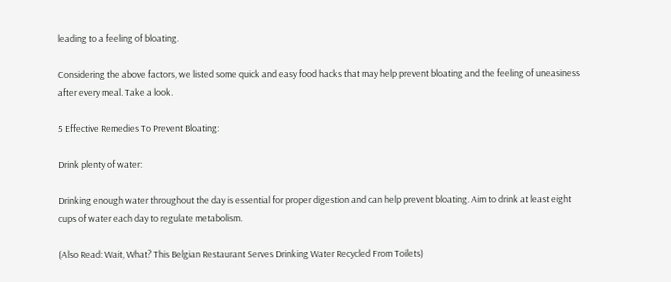leading to a feeling of bloating.

Considering the above factors, we listed some quick and easy food hacks that may help prevent bloating and the feeling of uneasiness after every meal. Take a look.

5 Effective Remedies To Prevent Bloating:

Drink plenty of water:

Drinking enough water throughout the day is essential for proper digestion and can help prevent bloating. Aim to drink at least eight cups of water each day to regulate metabolism.

(Also Read: Wait, What? This Belgian Restaurant Serves Drinking Water Recycled From Toilets)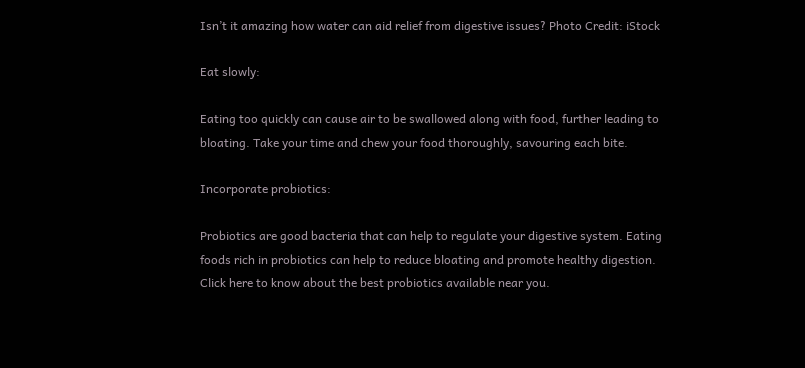Isn’t it amazing how water can aid relief from digestive issues? Photo Credit: iStock

Eat slowly:

Eating too quickly can cause air to be swallowed along with food, further leading to bloating. Take your time and chew your food thoroughly, savouring each bite.

Incorporate probiotics:

Probiotics are good bacteria that can help to regulate your digestive system. Eating foods rich in probiotics can help to reduce bloating and promote healthy digestion. Click here to know about the best probiotics available near you.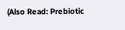(Also Read: Prebiotic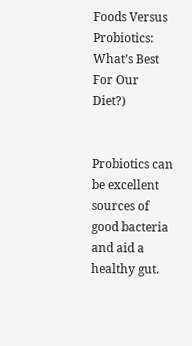Foods Versus Probiotics: What’s Best For Our Diet?)


Probiotics can be excellent sources of good bacteria and aid a healthy gut.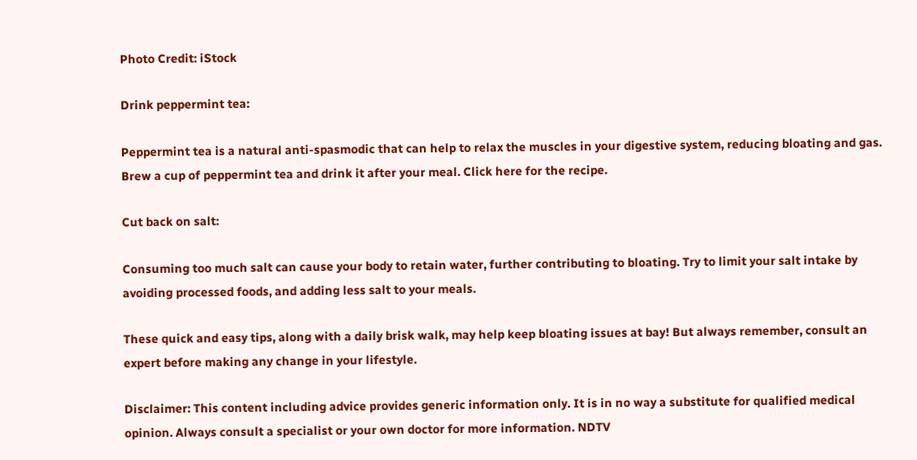Photo Credit: iStock

Drink peppermint tea:

Peppermint tea is a natural anti-spasmodic that can help to relax the muscles in your digestive system, reducing bloating and gas. Brew a cup of peppermint tea and drink it after your meal. Click here for the recipe.

Cut back on salt:

Consuming too much salt can cause your body to retain water, further contributing to bloating. Try to limit your salt intake by avoiding processed foods, and adding less salt to your meals.

These quick and easy tips, along with a daily brisk walk, may help keep bloating issues at bay! But always remember, consult an expert before making any change in your lifestyle.

Disclaimer: This content including advice provides generic information only. It is in no way a substitute for qualified medical opinion. Always consult a specialist or your own doctor for more information. NDTV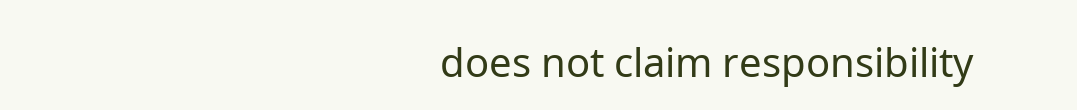does not claim responsibility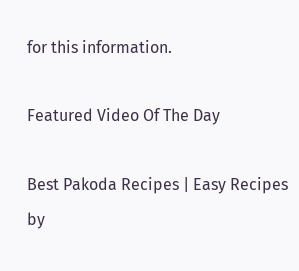for this information.

Featured Video Of The Day

Best Pakoda Recipes | Easy Recipes by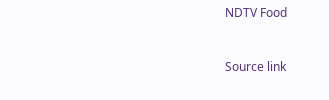NDTV Food


Source link